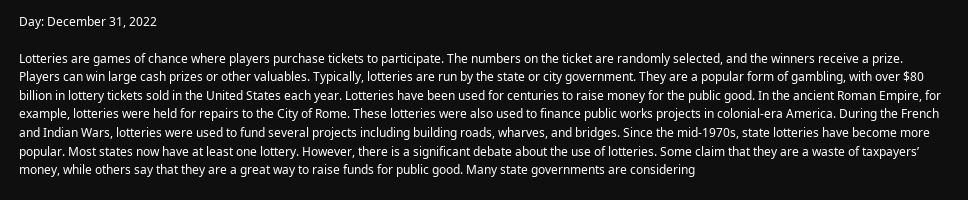Day: December 31, 2022

Lotteries are games of chance where players purchase tickets to participate. The numbers on the ticket are randomly selected, and the winners receive a prize. Players can win large cash prizes or other valuables. Typically, lotteries are run by the state or city government. They are a popular form of gambling, with over $80 billion in lottery tickets sold in the United States each year. Lotteries have been used for centuries to raise money for the public good. In the ancient Roman Empire, for example, lotteries were held for repairs to the City of Rome. These lotteries were also used to finance public works projects in colonial-era America. During the French and Indian Wars, lotteries were used to fund several projects including building roads, wharves, and bridges. Since the mid-1970s, state lotteries have become more popular. Most states now have at least one lottery. However, there is a significant debate about the use of lotteries. Some claim that they are a waste of taxpayers’ money, while others say that they are a great way to raise funds for public good. Many state governments are considering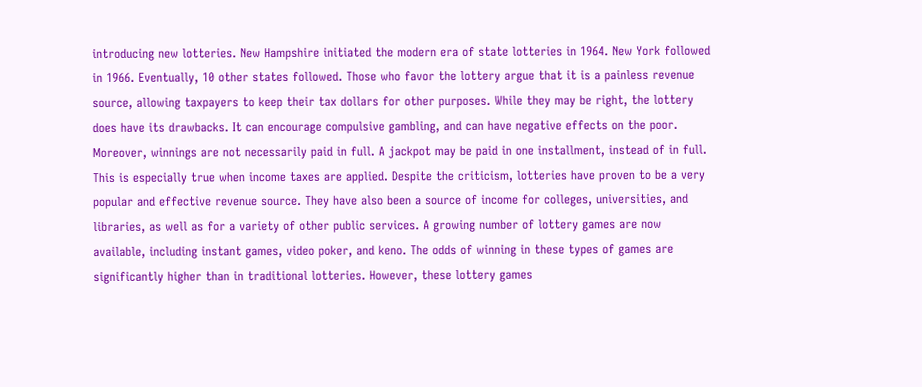introducing new lotteries. New Hampshire initiated the modern era of state lotteries in 1964. New York followed in 1966. Eventually, 10 other states followed. Those who favor the lottery argue that it is a painless revenue source, allowing taxpayers to keep their tax dollars for other purposes. While they may be right, the lottery does have its drawbacks. It can encourage compulsive gambling, and can have negative effects on the poor. Moreover, winnings are not necessarily paid in full. A jackpot may be paid in one installment, instead of in full. This is especially true when income taxes are applied. Despite the criticism, lotteries have proven to be a very popular and effective revenue source. They have also been a source of income for colleges, universities, and libraries, as well as for a variety of other public services. A growing number of lottery games are now available, including instant games, video poker, and keno. The odds of winning in these types of games are significantly higher than in traditional lotteries. However, these lottery games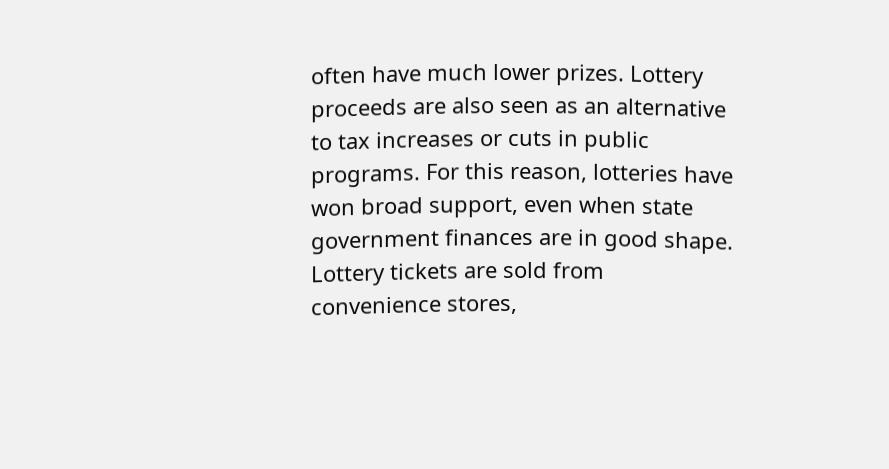often have much lower prizes. Lottery proceeds are also seen as an alternative to tax increases or cuts in public programs. For this reason, lotteries have won broad support, even when state government finances are in good shape. Lottery tickets are sold from convenience stores,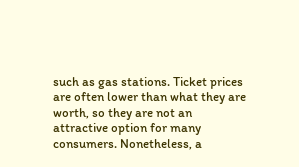such as gas stations. Ticket prices are often lower than what they are worth, so they are not an attractive option for many consumers. Nonetheless, a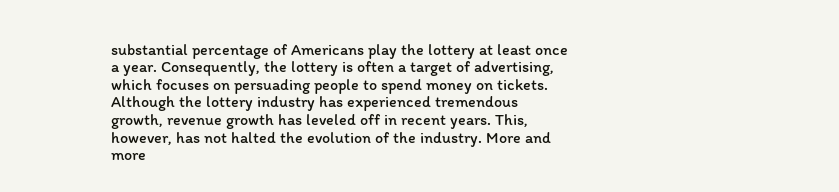substantial percentage of Americans play the lottery at least once a year. Consequently, the lottery is often a target of advertising, which focuses on persuading people to spend money on tickets. Although the lottery industry has experienced tremendous growth, revenue growth has leveled off in recent years. This, however, has not halted the evolution of the industry. More and more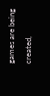games are being created,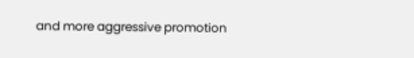and more aggressive promotion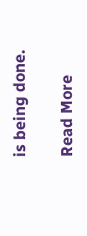is being done.

Read More